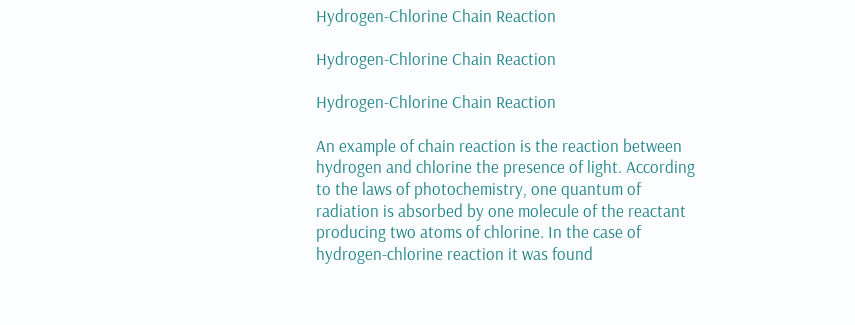Hydrogen-Chlorine Chain Reaction

Hydrogen-Chlorine Chain Reaction

Hydrogen-Chlorine Chain Reaction

An example of chain reaction is the reaction between hydrogen and chlorine the presence of light. According to the laws of photochemistry, one quantum of radiation is absorbed by one molecule of the reactant producing two atoms of chlorine. In the case of hydrogen-chlorine reaction it was found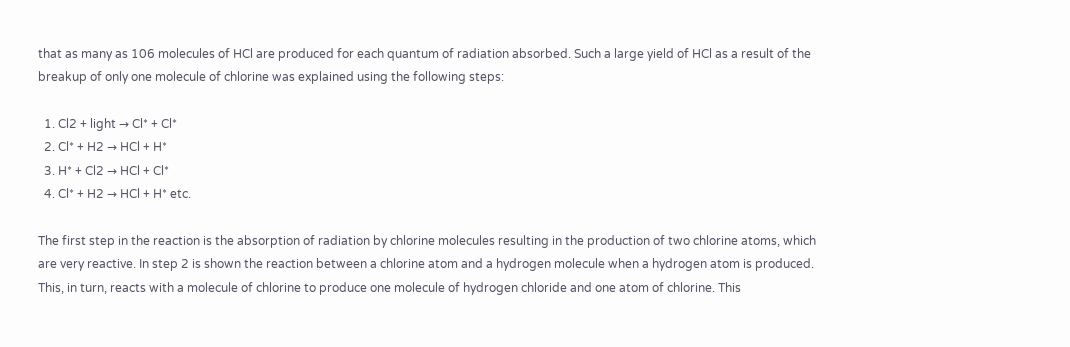that as many as 106 molecules of HCl are produced for each quantum of radiation absorbed. Such a large yield of HCl as a result of the breakup of only one molecule of chlorine was explained using the following steps:

  1. Cl2 + light → Cl* + Cl*
  2. Cl* + H2 → HCl + H*
  3. H* + Cl2 → HCl + Cl*
  4. Cl* + H2 → HCl + H* etc.

The first step in the reaction is the absorption of radiation by chlorine molecules resulting in the production of two chlorine atoms, which are very reactive. In step 2 is shown the reaction between a chlorine atom and a hydrogen molecule when a hydrogen atom is produced. This, in turn, reacts with a molecule of chlorine to produce one molecule of hydrogen chloride and one atom of chlorine. This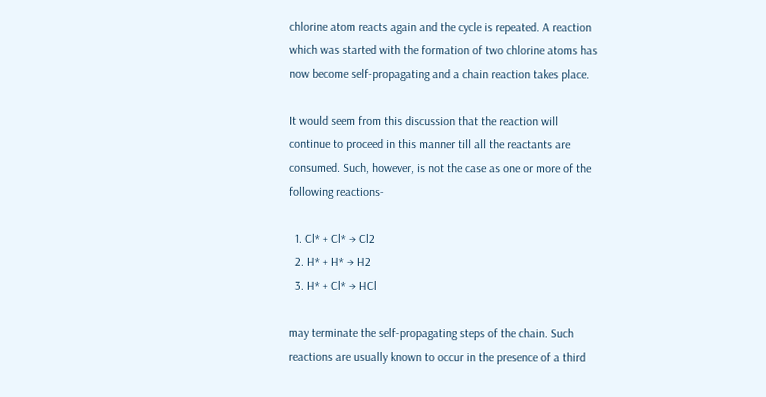chlorine atom reacts again and the cycle is repeated. A reaction which was started with the formation of two chlorine atoms has now become self-propagating and a chain reaction takes place.

It would seem from this discussion that the reaction will continue to proceed in this manner till all the reactants are consumed. Such, however, is not the case as one or more of the following reactions-

  1. Cl* + Cl* → Cl2
  2. H* + H* → H2
  3. H* + Cl* → HCl

may terminate the self-propagating steps of the chain. Such reactions are usually known to occur in the presence of a third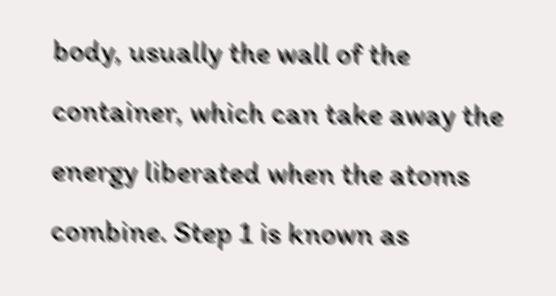body, usually the wall of the container, which can take away the energy liberated when the atoms combine. Step 1 is known as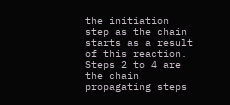the initiation step as the chain starts as a result of this reaction. Steps 2 to 4 are the chain propagating steps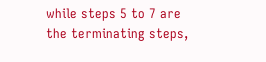while steps 5 to 7 are the terminating steps,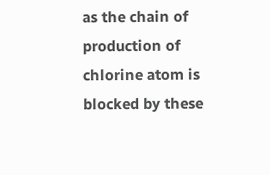as the chain of production of chlorine atom is blocked by these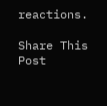reactions.

Share This Post